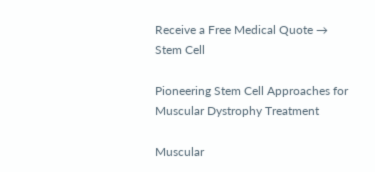Receive a Free Medical Quote →
Stem Cell

Pioneering Stem Cell Approaches for Muscular Dystrophy Treatment

Muscular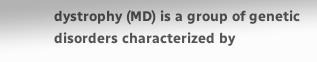dystrophy (MD) is a group of genetic disorders characterized by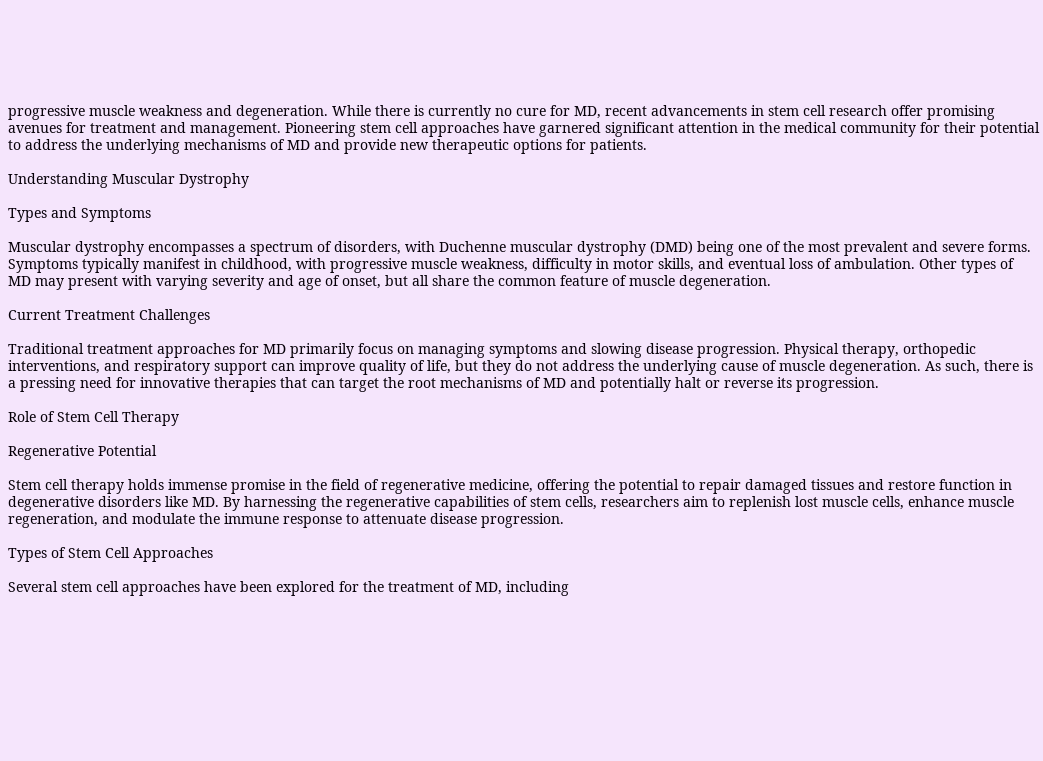progressive muscle weakness and degeneration. While there is currently no cure for MD, recent advancements in stem cell research offer promising avenues for treatment and management. Pioneering stem cell approaches have garnered significant attention in the medical community for their potential to address the underlying mechanisms of MD and provide new therapeutic options for patients.

Understanding Muscular Dystrophy

Types and Symptoms

Muscular dystrophy encompasses a spectrum of disorders, with Duchenne muscular dystrophy (DMD) being one of the most prevalent and severe forms. Symptoms typically manifest in childhood, with progressive muscle weakness, difficulty in motor skills, and eventual loss of ambulation. Other types of MD may present with varying severity and age of onset, but all share the common feature of muscle degeneration.

Current Treatment Challenges

Traditional treatment approaches for MD primarily focus on managing symptoms and slowing disease progression. Physical therapy, orthopedic interventions, and respiratory support can improve quality of life, but they do not address the underlying cause of muscle degeneration. As such, there is a pressing need for innovative therapies that can target the root mechanisms of MD and potentially halt or reverse its progression.

Role of Stem Cell Therapy

Regenerative Potential

Stem cell therapy holds immense promise in the field of regenerative medicine, offering the potential to repair damaged tissues and restore function in degenerative disorders like MD. By harnessing the regenerative capabilities of stem cells, researchers aim to replenish lost muscle cells, enhance muscle regeneration, and modulate the immune response to attenuate disease progression.

Types of Stem Cell Approaches

Several stem cell approaches have been explored for the treatment of MD, including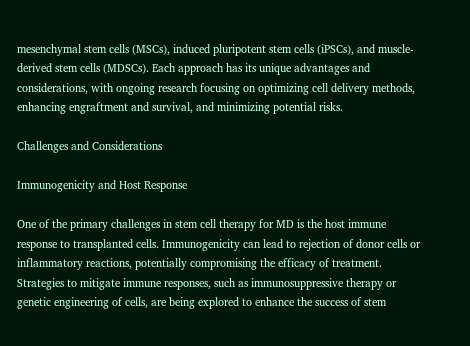mesenchymal stem cells (MSCs), induced pluripotent stem cells (iPSCs), and muscle-derived stem cells (MDSCs). Each approach has its unique advantages and considerations, with ongoing research focusing on optimizing cell delivery methods, enhancing engraftment and survival, and minimizing potential risks.

Challenges and Considerations

Immunogenicity and Host Response

One of the primary challenges in stem cell therapy for MD is the host immune response to transplanted cells. Immunogenicity can lead to rejection of donor cells or inflammatory reactions, potentially compromising the efficacy of treatment. Strategies to mitigate immune responses, such as immunosuppressive therapy or genetic engineering of cells, are being explored to enhance the success of stem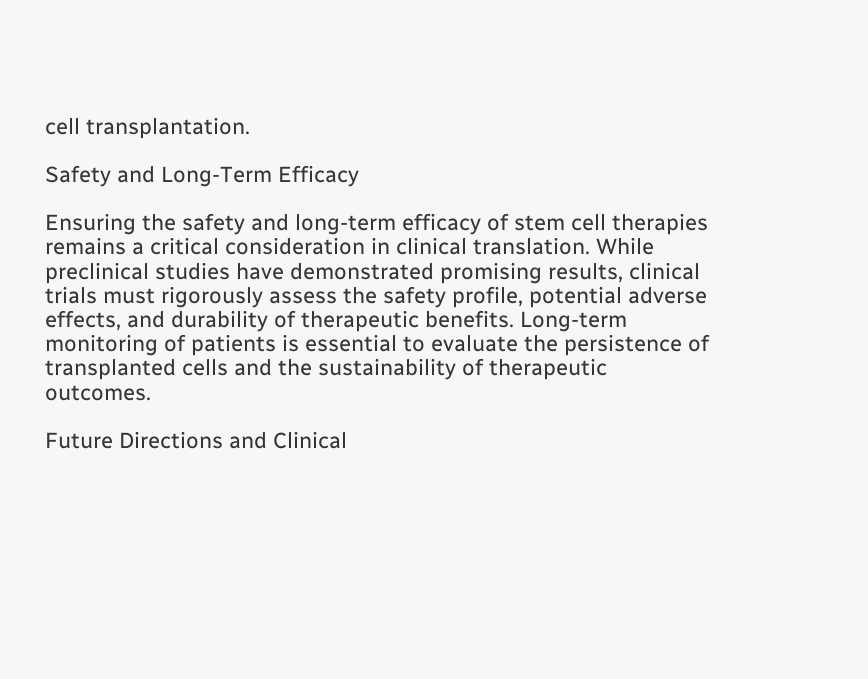cell transplantation.

Safety and Long-Term Efficacy

Ensuring the safety and long-term efficacy of stem cell therapies remains a critical consideration in clinical translation. While preclinical studies have demonstrated promising results, clinical trials must rigorously assess the safety profile, potential adverse effects, and durability of therapeutic benefits. Long-term monitoring of patients is essential to evaluate the persistence of transplanted cells and the sustainability of therapeutic outcomes.

Future Directions and Clinical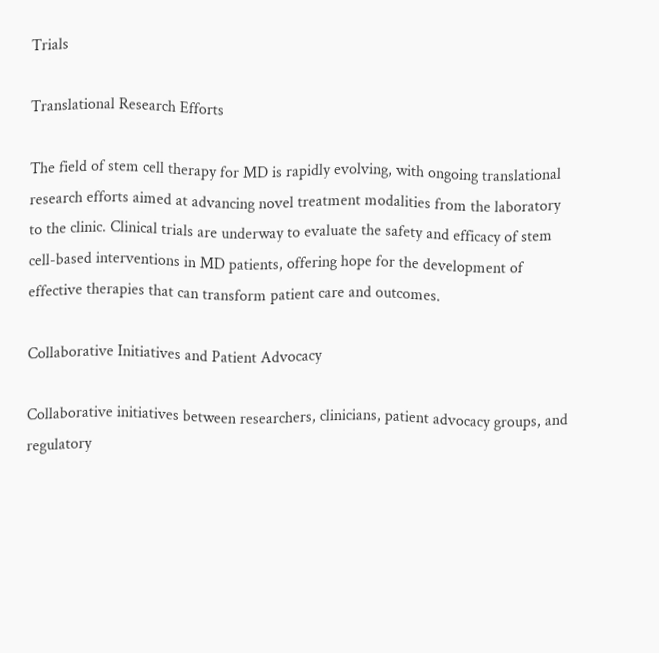Trials

Translational Research Efforts

The field of stem cell therapy for MD is rapidly evolving, with ongoing translational research efforts aimed at advancing novel treatment modalities from the laboratory to the clinic. Clinical trials are underway to evaluate the safety and efficacy of stem cell-based interventions in MD patients, offering hope for the development of effective therapies that can transform patient care and outcomes.

Collaborative Initiatives and Patient Advocacy

Collaborative initiatives between researchers, clinicians, patient advocacy groups, and regulatory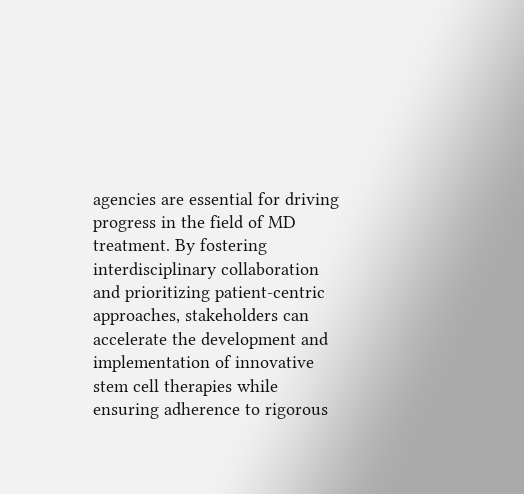agencies are essential for driving progress in the field of MD treatment. By fostering interdisciplinary collaboration and prioritizing patient-centric approaches, stakeholders can accelerate the development and implementation of innovative stem cell therapies while ensuring adherence to rigorous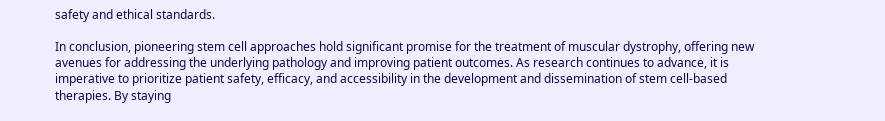safety and ethical standards.

In conclusion, pioneering stem cell approaches hold significant promise for the treatment of muscular dystrophy, offering new avenues for addressing the underlying pathology and improving patient outcomes. As research continues to advance, it is imperative to prioritize patient safety, efficacy, and accessibility in the development and dissemination of stem cell-based therapies. By staying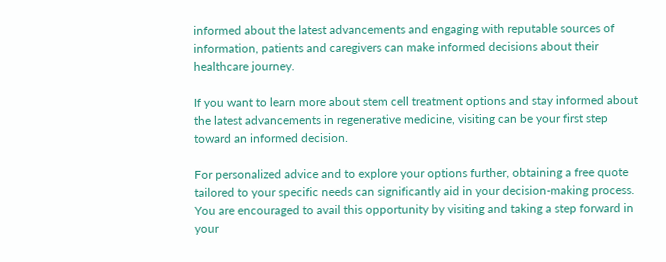informed about the latest advancements and engaging with reputable sources of information, patients and caregivers can make informed decisions about their healthcare journey.

If you want to learn more about stem cell treatment options and stay informed about the latest advancements in regenerative medicine, visiting can be your first step toward an informed decision.

For personalized advice and to explore your options further, obtaining a free quote tailored to your specific needs can significantly aid in your decision-making process. You are encouraged to avail this opportunity by visiting and taking a step forward in your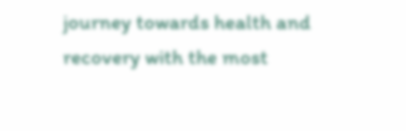journey towards health and recovery with the most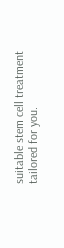suitable stem cell treatment tailored for you.